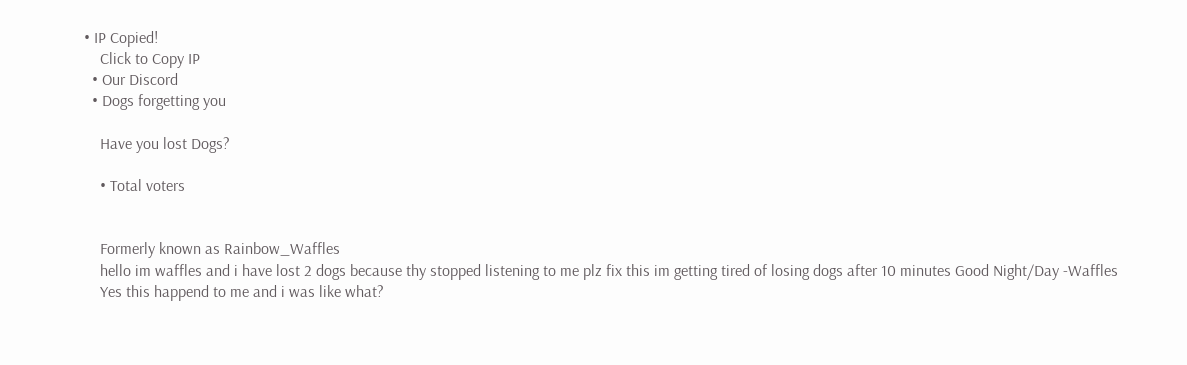• IP Copied!
    Click to Copy IP
  • Our Discord
  • Dogs forgetting you

    Have you lost Dogs?

    • Total voters


    Formerly known as Rainbow_Waffles
    hello im waffles and i have lost 2 dogs because thy stopped listening to me plz fix this im getting tired of losing dogs after 10 minutes Good Night/Day -Waffles
    Yes this happend to me and i was like what?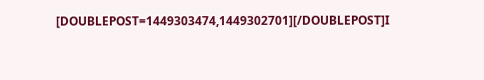[DOUBLEPOST=1449303474,1449302701][/DOUBLEPOST]I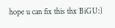hope u can fix this thx BiGU:)